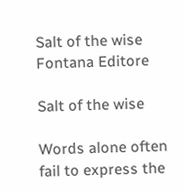Salt of the wise Fontana Editore

Salt of the wise

Words alone often fail to express the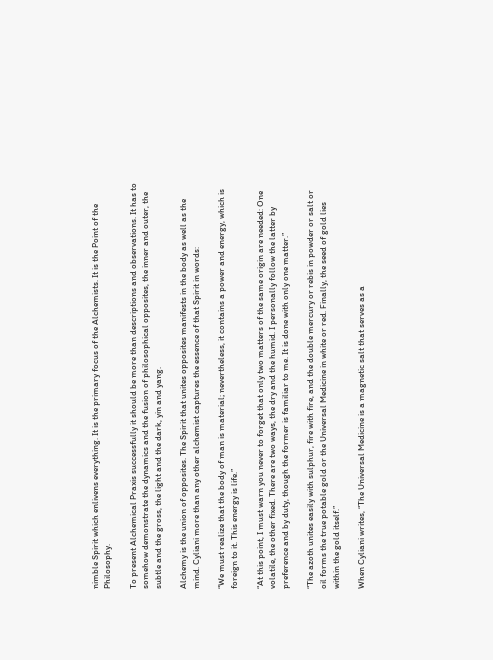nimble Spirit which enlivens everything. It is the primary focus of the Alchemists. It is the Point of the Philosophy.

To present Alchemical Praxis successfully it should be more than descriptions and observations. It has to somehow demonstrate the dynamics and the fusion of philosophical opposites, the inner and outer, the subtle and the gross, the light and the dark, yin and yang.

Alchemy is the union of opposites. The Spirit that unites opposites manifests in the body as well as the mind. Cyliani more than any other alchemist captures the essence of that Spirit in words:

“We must realize that the body of man is material; nevertheless, it contains a power and energy, which is foreign to it. This energy is life.”

“At this point, I must warn you never to forget that only two matters of the same origin are needed: One volatile, the other fixed. There are two ways, the dry and the humid. I personally follow the latter by preference and by duty, though the former is familiar to me. It is done with only one matter.”

“The azoth unites easily with sulphur, fire with fire, and the double mercury or rebis in powder or salt or oil forms the true potable gold or the Universal Medicine in white or red. Finally, the seed of gold lies within the gold itself.”

When Cyliani writes, “The Universal Medicine is a magnetic salt that serves as a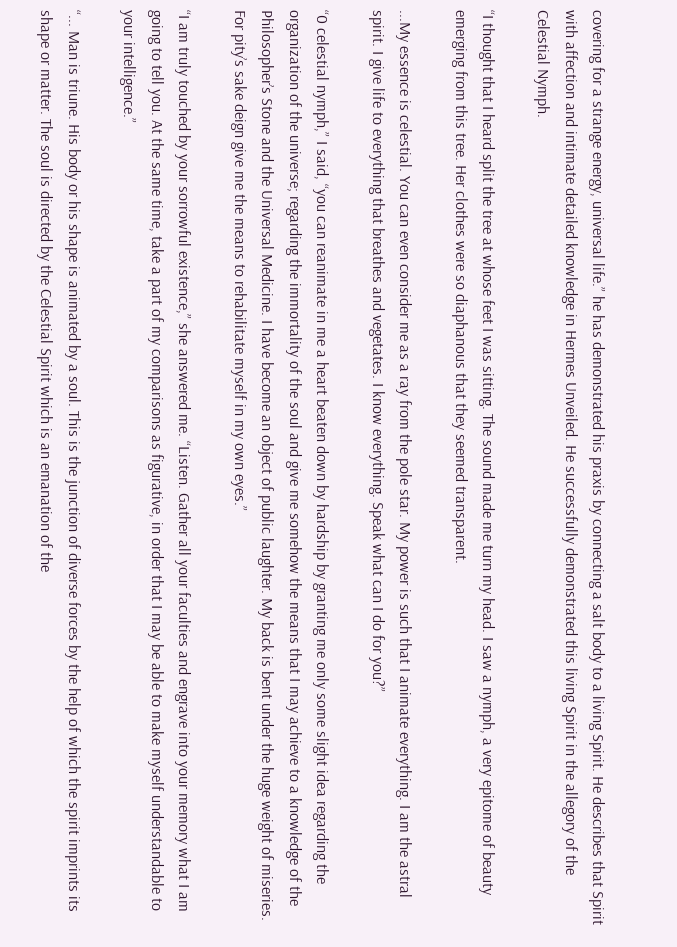covering for a strange energy, universal life.” he has demonstrated his praxis by connecting a salt body to a living Spirit. He describes that Spirit with affection and intimate detailed knowledge in Hermes Unveiled. He successfully demonstrated this living Spirit in the allegory of the Celestial Nymph.

“I thought that I heard split the tree at whose feet I was sitting. The sound made me turn my head. I saw a nymph, a very epitome of beauty emerging from this tree. Her clothes were so diaphanous that they seemed transparent.

...My essence is celestial. You can even consider me as a ray from the pole star. My power is such that I animate everything. I am the astral spirit. I give life to everything that breathes and vegetates. I know everything. Speak what can I do for you?”

“0 celestial nymph,” I said, “you can reanimate in me a heart beaten down by hardship by granting me only some slight idea regarding the organization of the universe; regarding the immortality of the soul and give me somehow the means that I may achieve to a knowledge of the Philosopher’s Stone and the Universal Medicine. I have become an object of public laughter. My back is bent under the huge weight of miseries. For pity’s sake deign give me the means to rehabilitate myself in my own eyes.”

“I am truly touched by your sorrowful existence,” she answered me. “Listen. Gather all your faculties and engrave into your memory what I am going to tell you. At the same time, take a part of my comparisons as figurative, in order that I may be able to make myself understandable to your intelligence.”

“... Man is triune. His body or his shape is animated by a soul. This is the junction of diverse forces by the help of which the spirit imprints its shape or matter. The soul is directed by the Celestial Spirit which is an emanation of the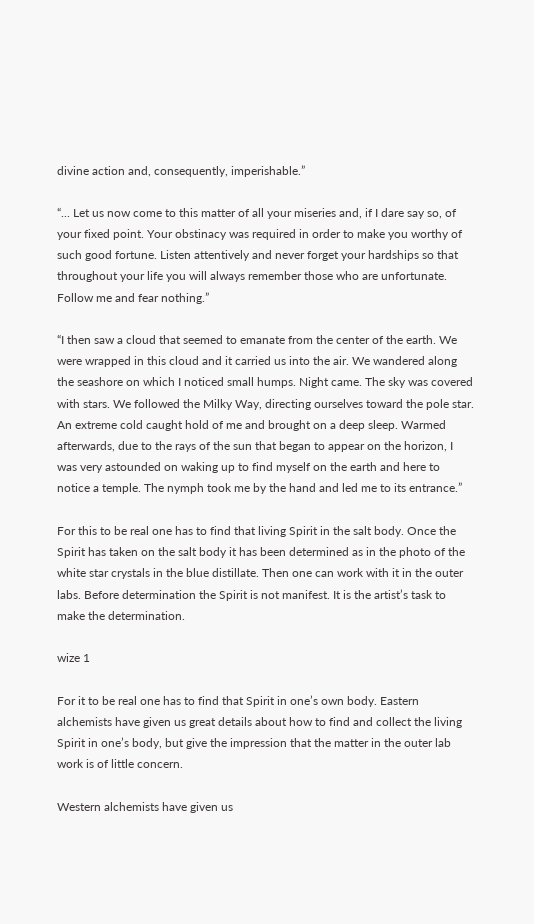divine action and, consequently, imperishable.”

“... Let us now come to this matter of all your miseries and, if I dare say so, of your fixed point. Your obstinacy was required in order to make you worthy of such good fortune. Listen attentively and never forget your hardships so that throughout your life you will always remember those who are unfortunate. Follow me and fear nothing.”

“I then saw a cloud that seemed to emanate from the center of the earth. We were wrapped in this cloud and it carried us into the air. We wandered along the seashore on which I noticed small humps. Night came. The sky was covered with stars. We followed the Milky Way, directing ourselves toward the pole star. An extreme cold caught hold of me and brought on a deep sleep. Warmed afterwards, due to the rays of the sun that began to appear on the horizon, I was very astounded on waking up to find myself on the earth and here to notice a temple. The nymph took me by the hand and led me to its entrance.”

For this to be real one has to find that living Spirit in the salt body. Once the Spirit has taken on the salt body it has been determined as in the photo of the white star crystals in the blue distillate. Then one can work with it in the outer labs. Before determination the Spirit is not manifest. It is the artist’s task to make the determination.

wize 1

For it to be real one has to find that Spirit in one’s own body. Eastern alchemists have given us great details about how to find and collect the living Spirit in one’s body, but give the impression that the matter in the outer lab work is of little concern.

Western alchemists have given us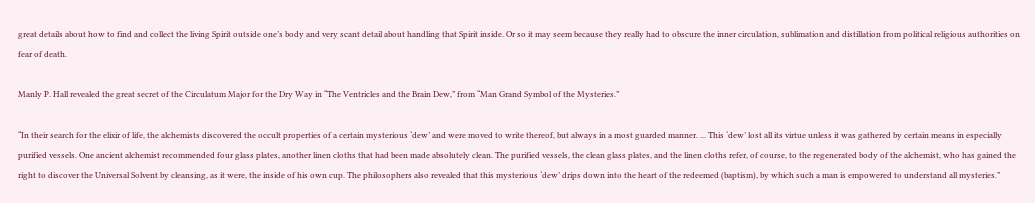great details about how to find and collect the living Spirit outside one’s body and very scant detail about handling that Spirit inside. Or so it may seem because they really had to obscure the inner circulation, sublimation and distillation from political religious authorities on fear of death.

Manly P. Hall revealed the great secret of the Circulatum Major for the Dry Way in “The Ventricles and the Brain Dew,” from “Man Grand Symbol of the Mysteries.”

“In their search for the elixir of life, the alchemists discovered the occult properties of a certain mysterious ‘dew’ and were moved to write thereof, but always in a most guarded manner. ... This ‘dew’ lost all its virtue unless it was gathered by certain means in especially purified vessels. One ancient alchemist recommended four glass plates, another linen cloths that had been made absolutely clean. The purified vessels, the clean glass plates, and the linen cloths refer, of course, to the regenerated body of the alchemist, who has gained the right to discover the Universal Solvent by cleansing, as it were, the inside of his own cup. The philosophers also revealed that this mysterious ‘dew’ drips down into the heart of the redeemed (baptism), by which such a man is empowered to understand all mysteries.”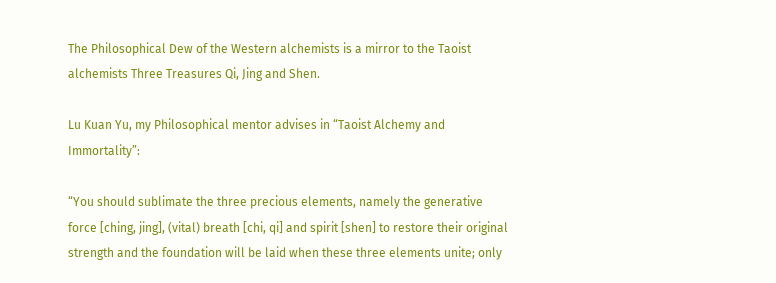The Philosophical Dew of the Western alchemists is a mirror to the Taoist alchemists Three Treasures Qi, Jing and Shen.

Lu Kuan Yu, my Philosophical mentor advises in “Taoist Alchemy and Immortality”:

“You should sublimate the three precious elements, namely the generative force [ching, jing], (vital) breath [chi, qi] and spirit [shen] to restore their original strength and the foundation will be laid when these three elements unite; only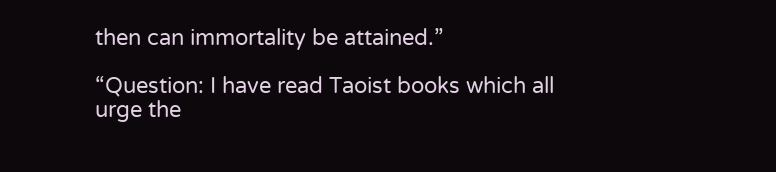then can immortality be attained.”

“Question: I have read Taoist books which all urge the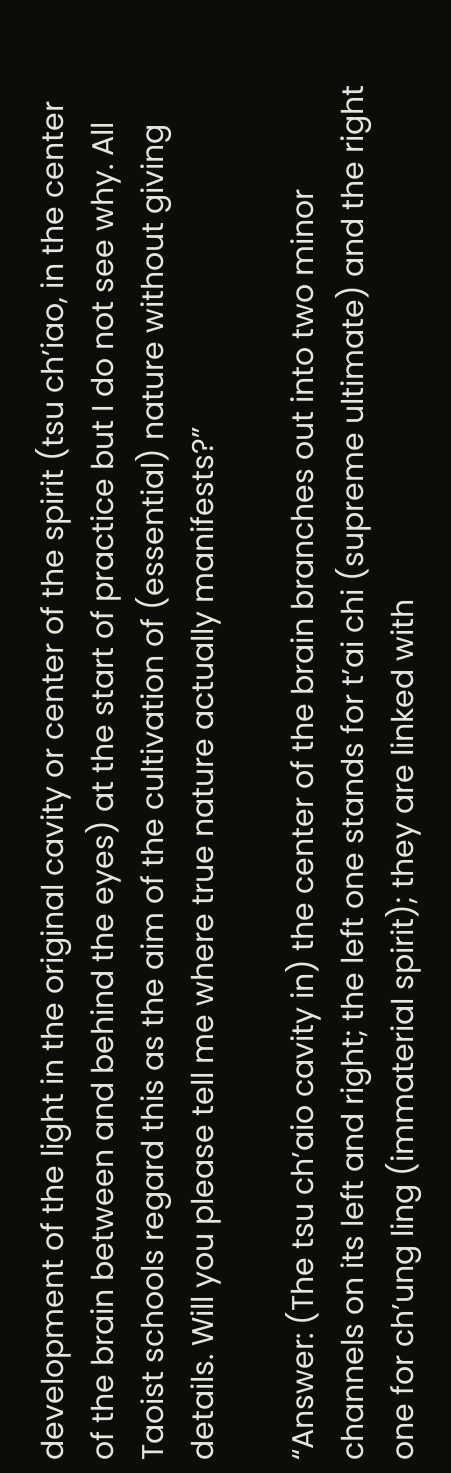development of the light in the original cavity or center of the spirit (tsu ch’iao, in the center of the brain between and behind the eyes) at the start of practice but I do not see why. All Taoist schools regard this as the aim of the cultivation of (essential) nature without giving details. Will you please tell me where true nature actually manifests?”

“Answer: (The tsu ch’aio cavity in) the center of the brain branches out into two minor channels on its left and right; the left one stands for t’ai chi (supreme ultimate) and the right one for ch’ung ling (immaterial spirit); they are linked with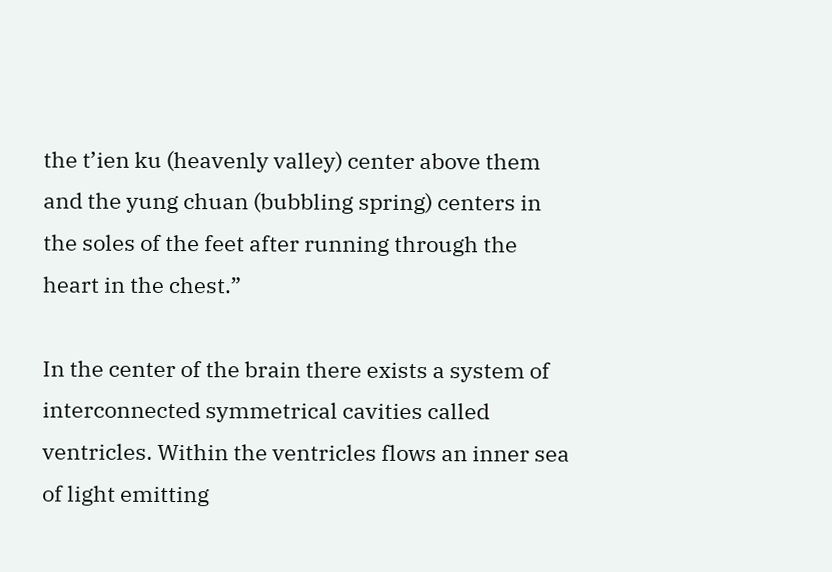the t’ien ku (heavenly valley) center above them and the yung chuan (bubbling spring) centers in the soles of the feet after running through the heart in the chest.”

In the center of the brain there exists a system of interconnected symmetrical cavities called ventricles. Within the ventricles flows an inner sea of light emitting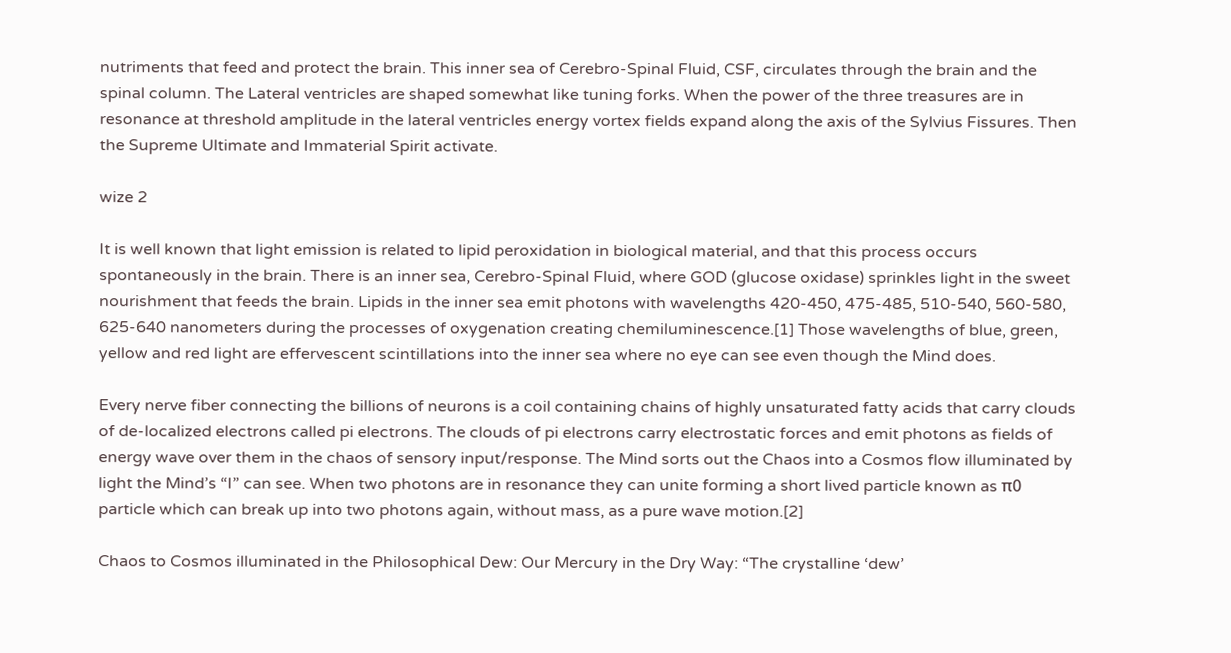nutriments that feed and protect the brain. This inner sea of Cerebro-Spinal Fluid, CSF, circulates through the brain and the spinal column. The Lateral ventricles are shaped somewhat like tuning forks. When the power of the three treasures are in resonance at threshold amplitude in the lateral ventricles energy vortex fields expand along the axis of the Sylvius Fissures. Then the Supreme Ultimate and Immaterial Spirit activate.

wize 2

It is well known that light emission is related to lipid peroxidation in biological material, and that this process occurs spontaneously in the brain. There is an inner sea, Cerebro-Spinal Fluid, where GOD (glucose oxidase) sprinkles light in the sweet nourishment that feeds the brain. Lipids in the inner sea emit photons with wavelengths 420-450, 475-485, 510-540, 560-580, 625-640 nanometers during the processes of oxygenation creating chemiluminescence.[1] Those wavelengths of blue, green, yellow and red light are effervescent scintillations into the inner sea where no eye can see even though the Mind does.

Every nerve fiber connecting the billions of neurons is a coil containing chains of highly unsaturated fatty acids that carry clouds of de-localized electrons called pi electrons. The clouds of pi electrons carry electrostatic forces and emit photons as fields of energy wave over them in the chaos of sensory input/response. The Mind sorts out the Chaos into a Cosmos flow illuminated by light the Mind’s “I” can see. When two photons are in resonance they can unite forming a short lived particle known as π0 particle which can break up into two photons again, without mass, as a pure wave motion.[2]

Chaos to Cosmos illuminated in the Philosophical Dew: Our Mercury in the Dry Way: “The crystalline ‘dew’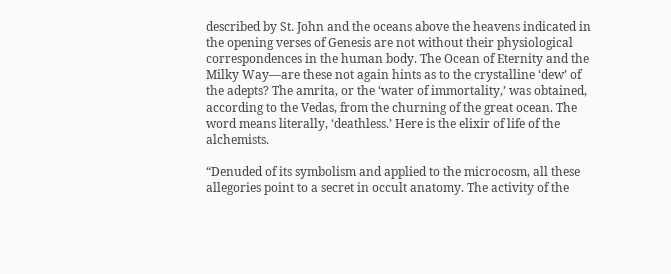described by St. John and the oceans above the heavens indicated in the opening verses of Genesis are not without their physiological correspondences in the human body. The Ocean of Eternity and the Milky Way—are these not again hints as to the crystalline ‘dew’ of the adepts? The amrita, or the ‘water of immortality,’ was obtained, according to the Vedas, from the churning of the great ocean. The word means literally, ‘deathless.’ Here is the elixir of life of the alchemists.

“Denuded of its symbolism and applied to the microcosm, all these allegories point to a secret in occult anatomy. The activity of the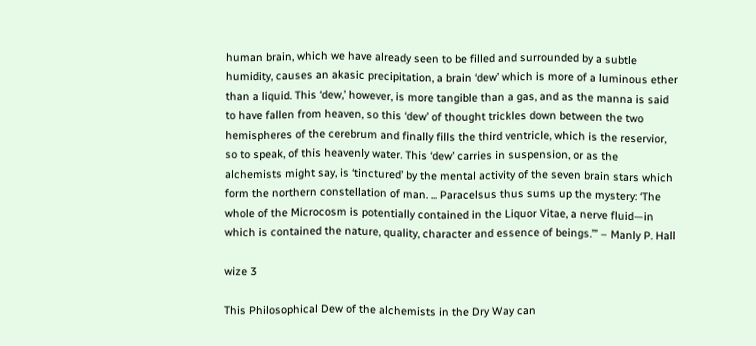human brain, which we have already seen to be filled and surrounded by a subtle humidity, causes an akasic precipitation, a brain ‘dew’ which is more of a luminous ether than a liquid. This ‘dew,’ however, is more tangible than a gas, and as the manna is said to have fallen from heaven, so this ‘dew’ of thought trickles down between the two hemispheres of the cerebrum and finally fills the third ventricle, which is the reservior, so to speak, of this heavenly water. This ‘dew’ carries in suspension, or as the alchemists might say, is ‘tinctured’ by the mental activity of the seven brain stars which form the northern constellation of man. ... Paracelsus thus sums up the mystery: ‘The whole of the Microcosm is potentially contained in the Liquor Vitae, a nerve fluid—in which is contained the nature, quality, character and essence of beings.’” – Manly P. Hall

wize 3

This Philosophical Dew of the alchemists in the Dry Way can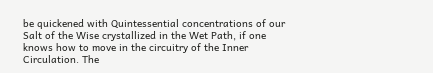be quickened with Quintessential concentrations of our Salt of the Wise crystallized in the Wet Path, if one knows how to move in the circuitry of the Inner Circulation. The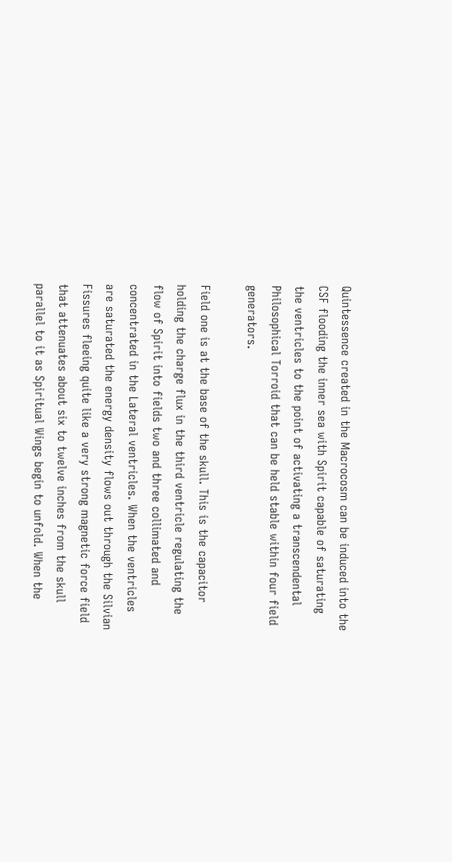Quintessence created in the Macrocosm can be induced into the CSF flooding the inner sea with Spirit capable of saturating the ventricles to the point of activating a transcendental Philosophical Torroid that can be held stable within four field generators.

Field one is at the base of the skull. This is the capacitor holding the charge flux in the third ventricle regulating the flow of Spirit into fields two and three collimated and concentrated in the Lateral ventricles. When the ventricles are saturated the energy density flows out through the Silvian Fissures fleeing quite like a very strong magnetic force field that attenuates about six to twelve inches from the skull parallel to it as Spiritual Wings begin to unfold. When the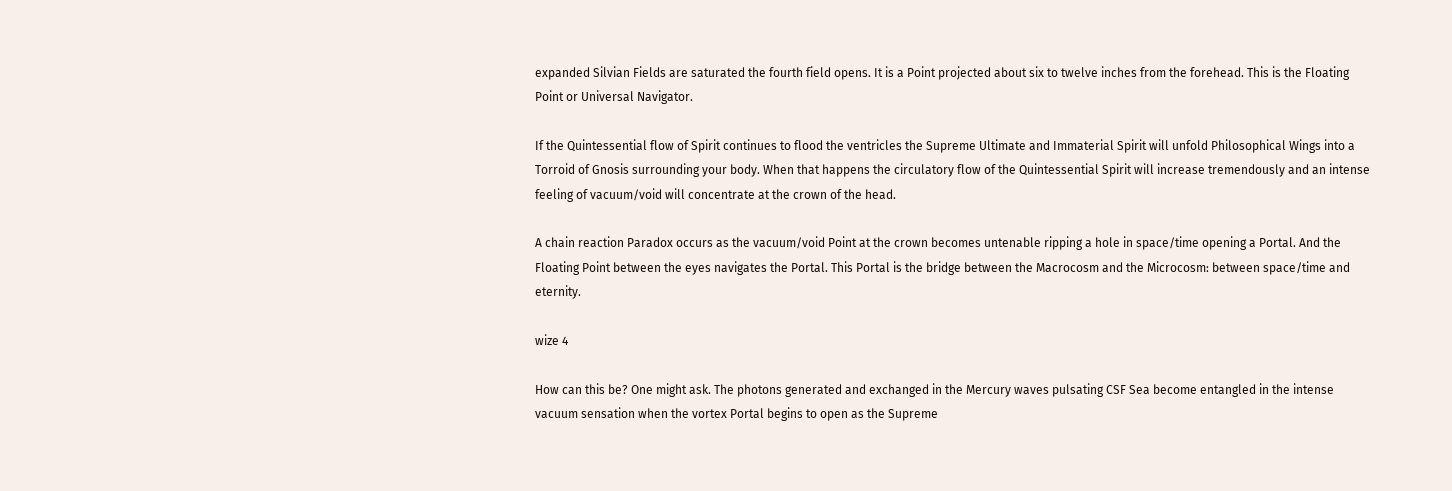expanded Silvian Fields are saturated the fourth field opens. It is a Point projected about six to twelve inches from the forehead. This is the Floating Point or Universal Navigator.

If the Quintessential flow of Spirit continues to flood the ventricles the Supreme Ultimate and Immaterial Spirit will unfold Philosophical Wings into a Torroid of Gnosis surrounding your body. When that happens the circulatory flow of the Quintessential Spirit will increase tremendously and an intense feeling of vacuum/void will concentrate at the crown of the head.

A chain reaction Paradox occurs as the vacuum/void Point at the crown becomes untenable ripping a hole in space/time opening a Portal. And the Floating Point between the eyes navigates the Portal. This Portal is the bridge between the Macrocosm and the Microcosm: between space/time and eternity.

wize 4

How can this be? One might ask. The photons generated and exchanged in the Mercury waves pulsating CSF Sea become entangled in the intense vacuum sensation when the vortex Portal begins to open as the Supreme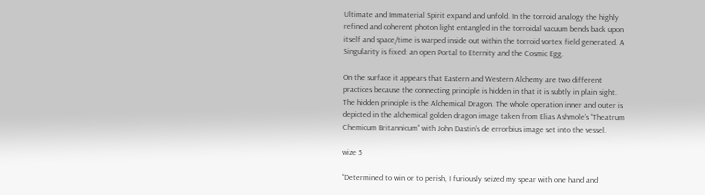Ultimate and Immaterial Spirit expand and unfold. In the torroid analogy the highly refined and coherent photon light entangled in the torroidal vacuum bends back upon itself and space/time is warped inside out within the torroid vortex field generated. A Singularity is fixed: an open Portal to Eternity and the Cosmic Egg.

On the surface it appears that Eastern and Western Alchemy are two different practices because the connecting principle is hidden in that it is subtly in plain sight. The hidden principle is the Alchemical Dragon. The whole operation inner and outer is depicted in the alchemical golden dragon image taken from Elias Ashmole’s “Theatrum Chemicum Britannicum” with John Dastin’s de errorbius image set into the vessel.

wize 5

“Determined to win or to perish, I furiously seized my spear with one hand and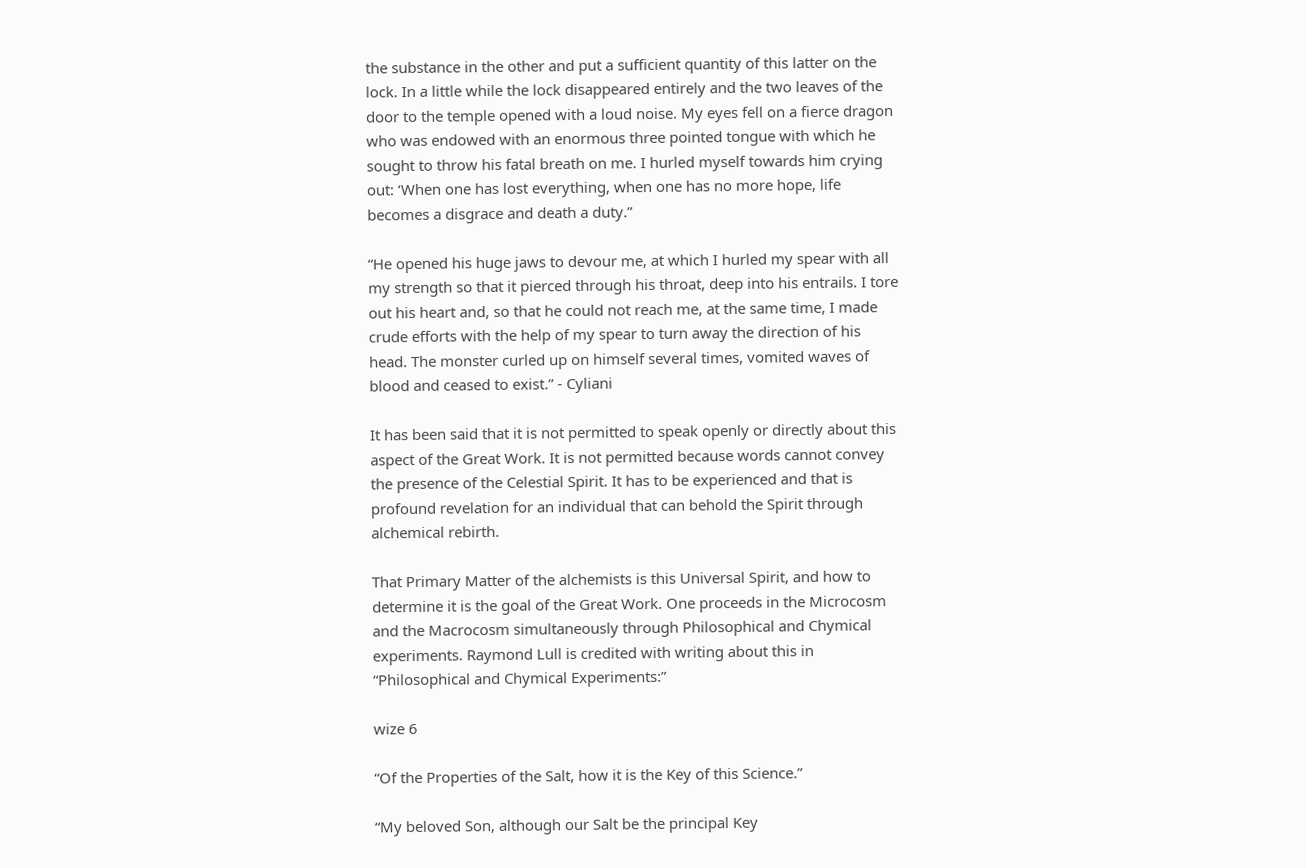the substance in the other and put a sufficient quantity of this latter on the lock. In a little while the lock disappeared entirely and the two leaves of the door to the temple opened with a loud noise. My eyes fell on a fierce dragon who was endowed with an enormous three pointed tongue with which he sought to throw his fatal breath on me. I hurled myself towards him crying out: ‘When one has lost everything, when one has no more hope, life becomes a disgrace and death a duty.”

“He opened his huge jaws to devour me, at which I hurled my spear with all my strength so that it pierced through his throat, deep into his entrails. I tore out his heart and, so that he could not reach me, at the same time, I made crude efforts with the help of my spear to turn away the direction of his head. The monster curled up on himself several times, vomited waves of blood and ceased to exist.” - Cyliani

It has been said that it is not permitted to speak openly or directly about this aspect of the Great Work. It is not permitted because words cannot convey the presence of the Celestial Spirit. It has to be experienced and that is profound revelation for an individual that can behold the Spirit through alchemical rebirth.

That Primary Matter of the alchemists is this Universal Spirit, and how to determine it is the goal of the Great Work. One proceeds in the Microcosm and the Macrocosm simultaneously through Philosophical and Chymical experiments. Raymond Lull is credited with writing about this in “Philosophical and Chymical Experiments:”

wize 6

“Of the Properties of the Salt, how it is the Key of this Science.”

“My beloved Son, although our Salt be the principal Key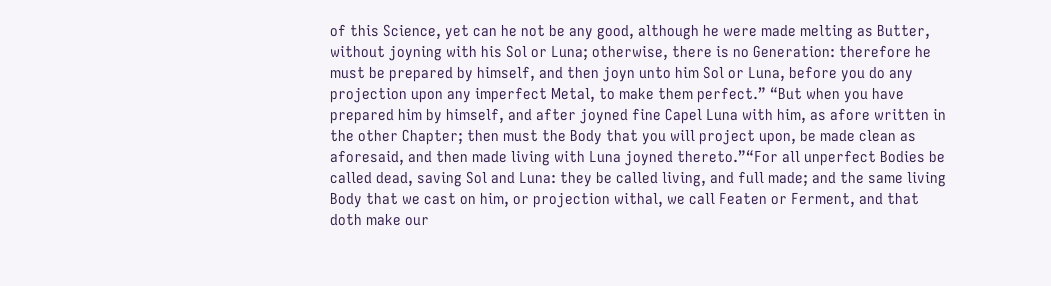of this Science, yet can he not be any good, although he were made melting as Butter, without joyning with his Sol or Luna; otherwise, there is no Generation: therefore he must be prepared by himself, and then joyn unto him Sol or Luna, before you do any projection upon any imperfect Metal, to make them perfect.” “But when you have prepared him by himself, and after joyned fine Capel Luna with him, as afore written in the other Chapter; then must the Body that you will project upon, be made clean as aforesaid, and then made living with Luna joyned thereto.”“For all unperfect Bodies be called dead, saving Sol and Luna: they be called living, and full made; and the same living Body that we cast on him, or projection withal, we call Featen or Ferment, and that doth make our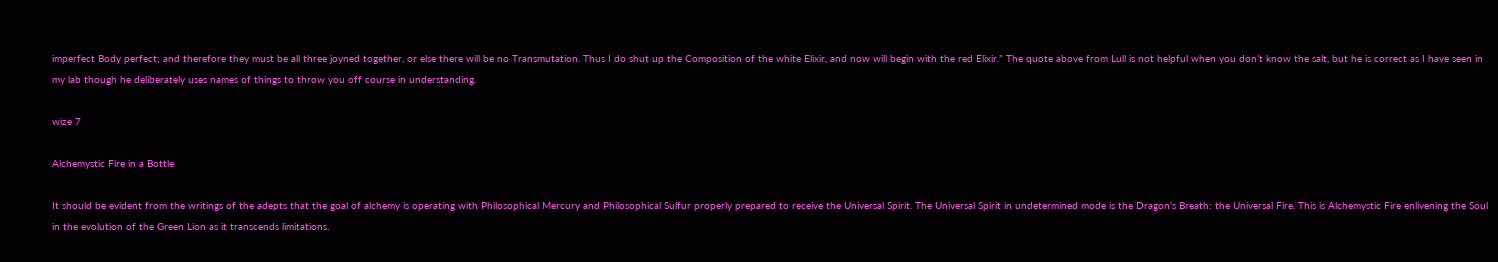imperfect Body perfect; and therefore they must be all three joyned together, or else there will be no Transmutation. Thus I do shut up the Composition of the white Elixir, and now will begin with the red Elixir.” The quote above from Lull is not helpful when you don’t know the salt, but he is correct as I have seen in my lab though he deliberately uses names of things to throw you off course in understanding.

wize 7

Alchemystic Fire in a Bottle

It should be evident from the writings of the adepts that the goal of alchemy is operating with Philosophical Mercury and Philosophical Sulfur properly prepared to receive the Universal Spirit. The Universal Spirit in undetermined mode is the Dragon’s Breath: the Universal Fire. This is Alchemystic Fire enlivening the Soul in the evolution of the Green Lion as it transcends limitations.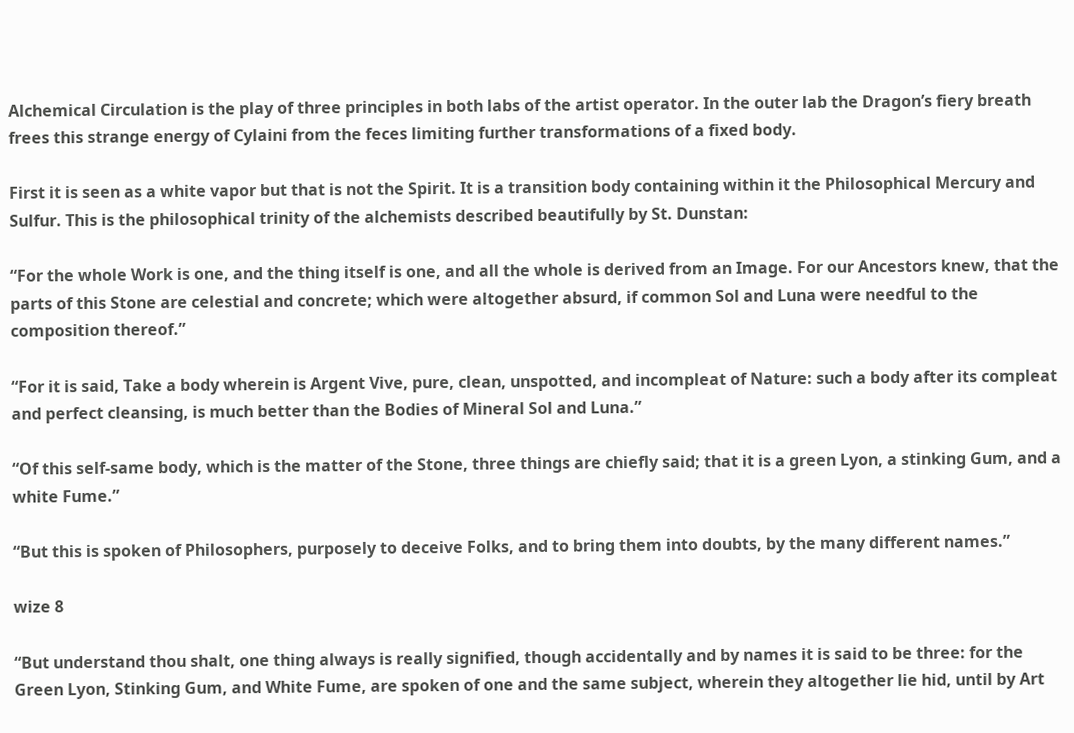Alchemical Circulation is the play of three principles in both labs of the artist operator. In the outer lab the Dragon’s fiery breath frees this strange energy of Cylaini from the feces limiting further transformations of a fixed body.

First it is seen as a white vapor but that is not the Spirit. It is a transition body containing within it the Philosophical Mercury and Sulfur. This is the philosophical trinity of the alchemists described beautifully by St. Dunstan:

“For the whole Work is one, and the thing itself is one, and all the whole is derived from an Image. For our Ancestors knew, that the parts of this Stone are celestial and concrete; which were altogether absurd, if common Sol and Luna were needful to the composition thereof.”

“For it is said, Take a body wherein is Argent Vive, pure, clean, unspotted, and incompleat of Nature: such a body after its compleat and perfect cleansing, is much better than the Bodies of Mineral Sol and Luna.”

“Of this self-same body, which is the matter of the Stone, three things are chiefly said; that it is a green Lyon, a stinking Gum, and a white Fume.”

“But this is spoken of Philosophers, purposely to deceive Folks, and to bring them into doubts, by the many different names.”

wize 8

“But understand thou shalt, one thing always is really signified, though accidentally and by names it is said to be three: for the Green Lyon, Stinking Gum, and White Fume, are spoken of one and the same subject, wherein they altogether lie hid, until by Art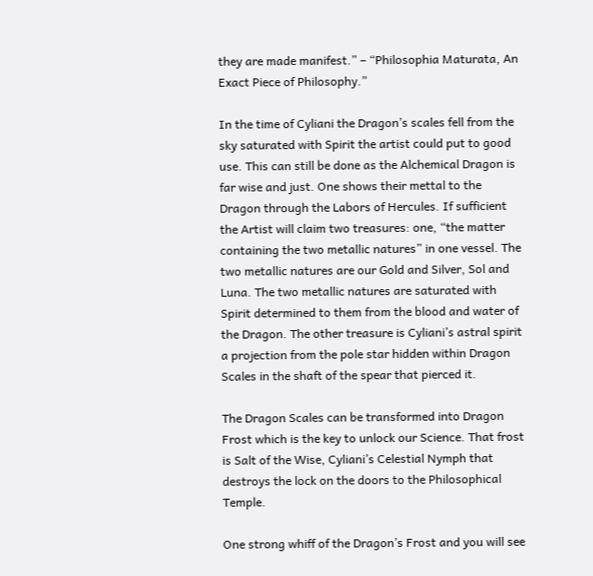they are made manifest.” – “Philosophia Maturata, An Exact Piece of Philosophy.”

In the time of Cyliani the Dragon’s scales fell from the sky saturated with Spirit the artist could put to good use. This can still be done as the Alchemical Dragon is far wise and just. One shows their mettal to the Dragon through the Labors of Hercules. If sufficient the Artist will claim two treasures: one, “the matter containing the two metallic natures” in one vessel. The two metallic natures are our Gold and Silver, Sol and Luna. The two metallic natures are saturated with Spirit determined to them from the blood and water of the Dragon. The other treasure is Cyliani’s astral spirit a projection from the pole star hidden within Dragon Scales in the shaft of the spear that pierced it.

The Dragon Scales can be transformed into Dragon Frost which is the key to unlock our Science. That frost is Salt of the Wise, Cyliani’s Celestial Nymph that destroys the lock on the doors to the Philosophical Temple.

One strong whiff of the Dragon’s Frost and you will see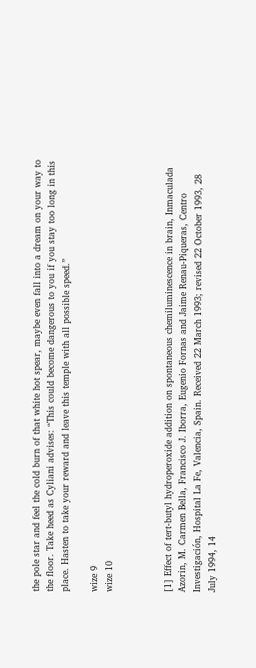the pole star and feel the cold burn of that white hot spear, maybe even fall into a dream on your way to the floor. Take heed as Cyliani advises: “This could become dangerous to you if you stay too long in this place. Hasten to take your reward and leave this temple with all possible speed.”

wize 9
wize 10



[1] Effect of tert-butyl hydroperoxide addition on spontaneous chemiluminescence in brain, Inmaculada Azorin, M. Carmen Bella, Francisco J. Iborra, Eugenio Fornas and Jaime Renau-Piqueras, Centro Investigación, Hospital La Fe, Valencia, Spain. Received 22 March 1993; revised 22 October 1993, 28 July 1994, 14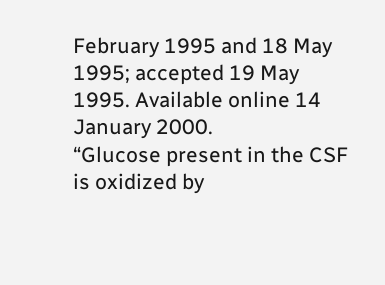February 1995 and 18 May 1995; accepted 19 May 1995. Available online 14 January 2000.
“Glucose present in the CSF is oxidized by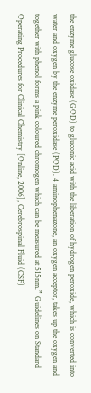the enzyme glucose oxidase (GOD) to gluconic acid with the liberation of hydrogen peroxide, which is converted into water and oxygen by the enzyme peroxidase (POD). 4 aminophenazone, an oxygen acceptor, takes up the oxygen and together with phenol forms a pink coloured chromogen which can be measured at 515nm.” Guidelines on Standard Operating Procedures for Clinical Chemistry [Online, 2006], Cerebrospinal Fluid (CSF)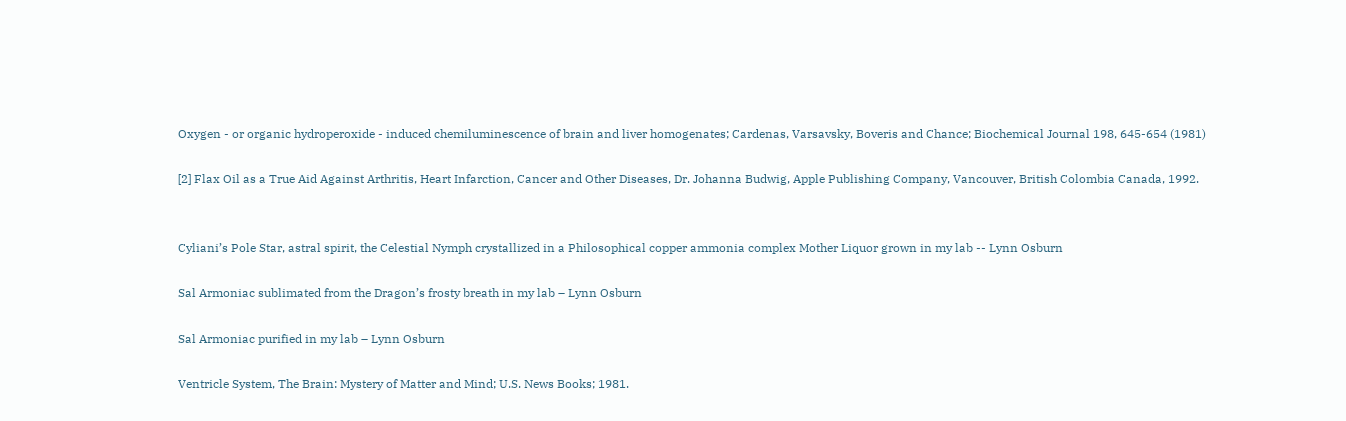Oxygen - or organic hydroperoxide - induced chemiluminescence of brain and liver homogenates; Cardenas, Varsavsky, Boveris and Chance; Biochemical Journal 198, 645-654 (1981)

[2] Flax Oil as a True Aid Against Arthritis, Heart Infarction, Cancer and Other Diseases, Dr. Johanna Budwig, Apple Publishing Company, Vancouver, British Colombia Canada, 1992.


Cyliani’s Pole Star, astral spirit, the Celestial Nymph crystallized in a Philosophical copper ammonia complex Mother Liquor grown in my lab -- Lynn Osburn

Sal Armoniac sublimated from the Dragon’s frosty breath in my lab – Lynn Osburn

Sal Armoniac purified in my lab – Lynn Osburn

Ventricle System, The Brain: Mystery of Matter and Mind; U.S. News Books; 1981.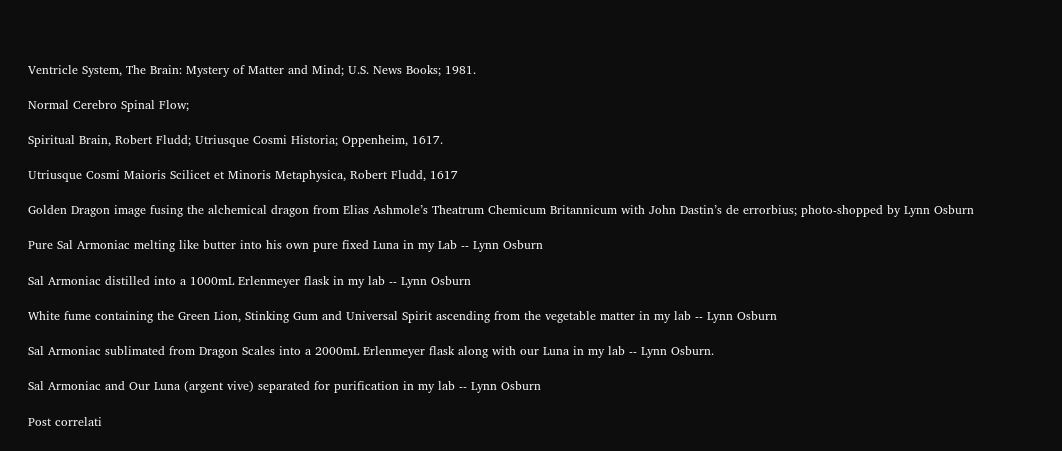Ventricle System, The Brain: Mystery of Matter and Mind; U.S. News Books; 1981.

Normal Cerebro Spinal Flow;

Spiritual Brain, Robert Fludd; Utriusque Cosmi Historia; Oppenheim, 1617.

Utriusque Cosmi Maioris Scilicet et Minoris Metaphysica, Robert Fludd, 1617

Golden Dragon image fusing the alchemical dragon from Elias Ashmole’s Theatrum Chemicum Britannicum with John Dastin’s de errorbius; photo-shopped by Lynn Osburn

Pure Sal Armoniac melting like butter into his own pure fixed Luna in my Lab -- Lynn Osburn

Sal Armoniac distilled into a 1000mL Erlenmeyer flask in my lab -- Lynn Osburn

White fume containing the Green Lion, Stinking Gum and Universal Spirit ascending from the vegetable matter in my lab -- Lynn Osburn

Sal Armoniac sublimated from Dragon Scales into a 2000mL Erlenmeyer flask along with our Luna in my lab -- Lynn Osburn.

Sal Armoniac and Our Luna (argent vive) separated for purification in my lab -- Lynn Osburn

Post correlati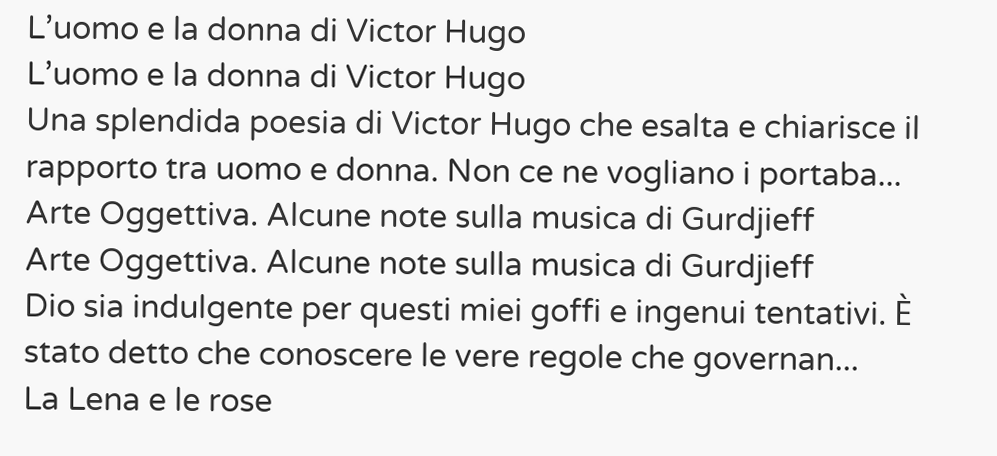L’uomo e la donna di Victor Hugo
L’uomo e la donna di Victor Hugo
Una splendida poesia di Victor Hugo che esalta e chiarisce il rapporto tra uomo e donna. Non ce ne vogliano i portaba...
Arte Oggettiva. Alcune note sulla musica di Gurdjieff
Arte Oggettiva. Alcune note sulla musica di Gurdjieff
Dio sia indulgente per questi miei goffi e ingenui tentativi. È stato detto che conoscere le vere regole che governan...
La Lena e le rose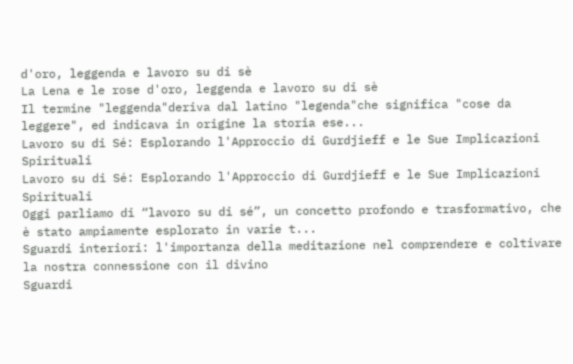d'oro, leggenda e lavoro su di sè
La Lena e le rose d'oro, leggenda e lavoro su di sè
Il termine "leggenda"deriva dal latino "legenda"che significa "cose da leggere", ed indicava in origine la storia ese...
Lavoro su di Sé: Esplorando l'Approccio di Gurdjieff e le Sue Implicazioni Spirituali
Lavoro su di Sé: Esplorando l'Approccio di Gurdjieff e le Sue Implicazioni Spirituali
Oggi parliamo di “lavoro su di sé”, un concetto profondo e trasformativo, che è stato ampiamente esplorato in varie t...
Sguardi interiori: l'importanza della meditazione nel comprendere e coltivare la nostra connessione con il divino
Sguardi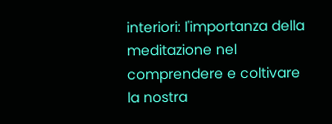interiori: l'importanza della meditazione nel comprendere e coltivare la nostra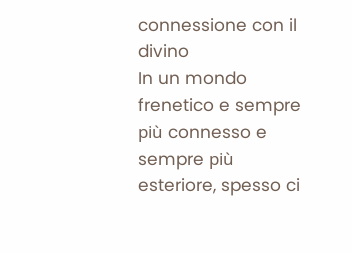connessione con il divino
In un mondo frenetico e sempre più connesso e sempre più esteriore, spesso ci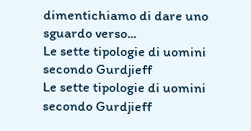dimentichiamo di dare uno sguardo verso...
Le sette tipologie di uomini secondo Gurdjieff
Le sette tipologie di uomini secondo Gurdjieff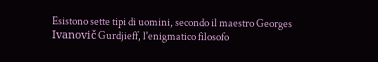Esistono sette tipi di uomini, secondo il maestro Georges Ivanovič Gurdjieff, l'enigmatico filosofo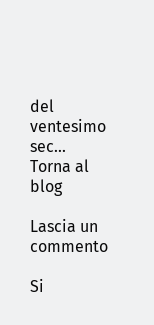del ventesimo sec...
Torna al blog

Lascia un commento

Si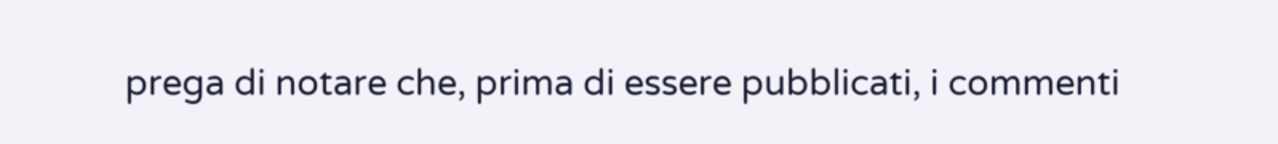prega di notare che, prima di essere pubblicati, i commenti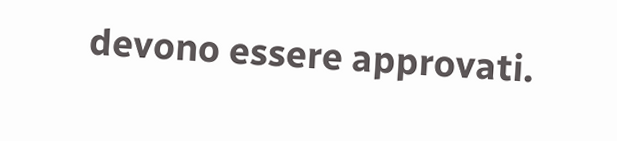devono essere approvati.